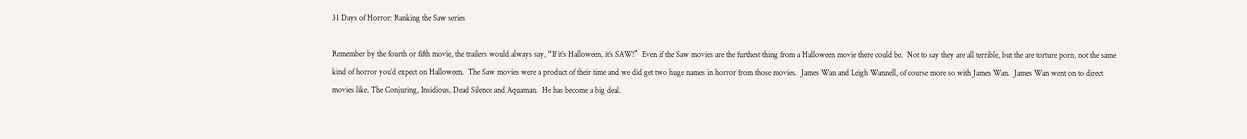31 Days of Horror: Ranking the Saw series

Remember by the fourth or fifth movie, the trailers would always say, “If it’s Halloween, it’s SAW!”  Even if the Saw movies are the furthest thing from a Halloween movie there could be.  Not to say they are all terrible, but the are torture porn, not the same kind of horror you’d expect on Halloween.  The Saw movies were a product of their time and we did get two huge names in horror from those movies.  James Wan and Leigh Wannell, of course more so with James Wan.  James Wan went on to direct movies like, The Conjuring, Insidious, Dead Silence and Aquaman.  He has become a big deal.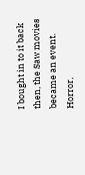I bought in to it back then, the Saw movies became an event.  Horror,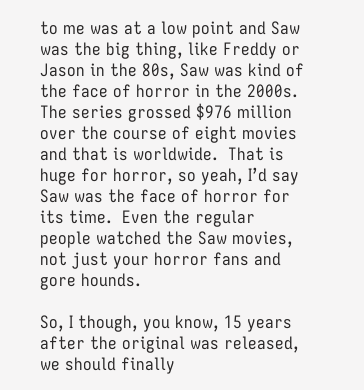to me was at a low point and Saw was the big thing, like Freddy or Jason in the 80s, Saw was kind of the face of horror in the 2000s.   The series grossed $976 million over the course of eight movies and that is worldwide.  That is huge for horror, so yeah, I’d say Saw was the face of horror for its time.  Even the regular people watched the Saw movies, not just your horror fans and gore hounds.

So, I though, you know, 15 years after the original was released, we should finally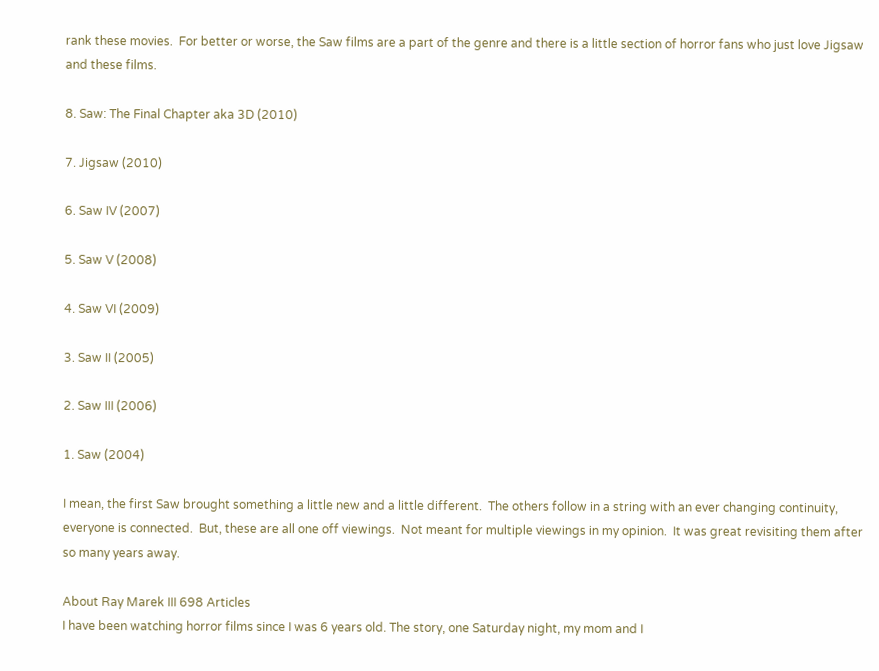rank these movies.  For better or worse, the Saw films are a part of the genre and there is a little section of horror fans who just love Jigsaw and these films.

8. Saw: The Final Chapter aka 3D (2010)

7. Jigsaw (2010)

6. Saw IV (2007)

5. Saw V (2008)

4. Saw VI (2009)

3. Saw II (2005)

2. Saw III (2006)

1. Saw (2004)

I mean, the first Saw brought something a little new and a little different.  The others follow in a string with an ever changing continuity, everyone is connected.  But, these are all one off viewings.  Not meant for multiple viewings in my opinion.  It was great revisiting them after so many years away.

About Ray Marek III 698 Articles
I have been watching horror films since I was 6 years old. The story, one Saturday night, my mom and I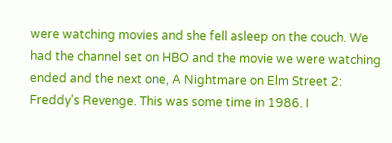were watching movies and she fell asleep on the couch. We had the channel set on HBO and the movie we were watching ended and the next one, A Nightmare on Elm Street 2: Freddy’s Revenge. This was some time in 1986. I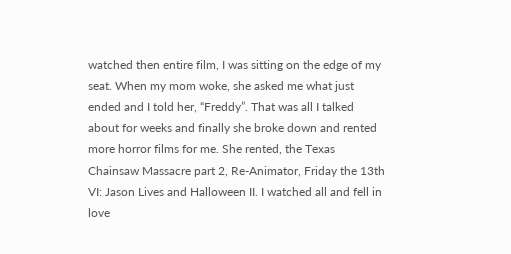watched then entire film, I was sitting on the edge of my seat. When my mom woke, she asked me what just ended and I told her, “Freddy”. That was all I talked about for weeks and finally she broke down and rented more horror films for me. She rented, the Texas Chainsaw Massacre part 2, Re-Animator, Friday the 13th VI: Jason Lives and Halloween II. I watched all and fell in love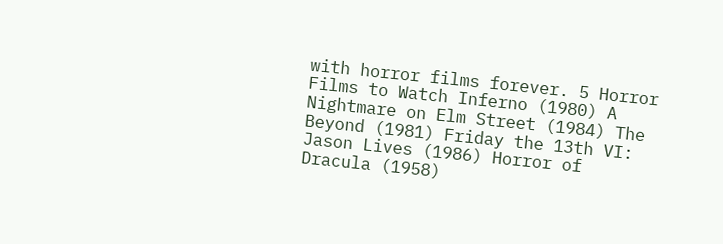with horror films forever. 5 Horror Films to Watch Inferno (1980) A Nightmare on Elm Street (1984) The Beyond (1981) Friday the 13th VI: Jason Lives (1986) Horror of Dracula (1958)